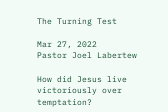The Turning Test

Mar 27, 2022    Pastor Joel Labertew

How did Jesus live victoriously over temptation?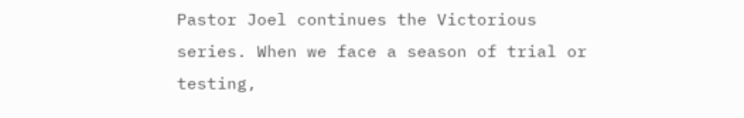Pastor Joel continues the Victorious series. When we face a season of trial or testing,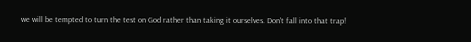we will be tempted to turn the test on God rather than taking it ourselves. Don't fall into that trap!